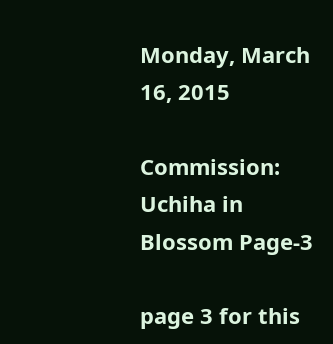Monday, March 16, 2015

Commission: Uchiha in Blossom Page-3

page 3 for this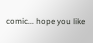comic... hope you like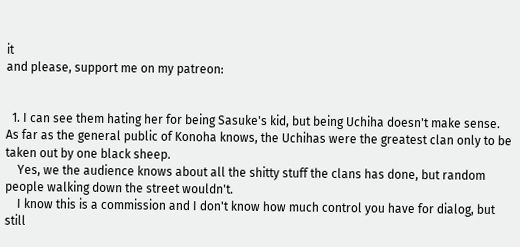it
and please, support me on my patreon:


  1. I can see them hating her for being Sasuke's kid, but being Uchiha doesn't make sense. As far as the general public of Konoha knows, the Uchihas were the greatest clan only to be taken out by one black sheep.
    Yes, we the audience knows about all the shitty stuff the clans has done, but random people walking down the street wouldn't.
    I know this is a commission and I don't know how much control you have for dialog, but still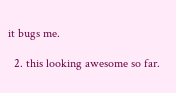it bugs me.

  2. this looking awesome so far.